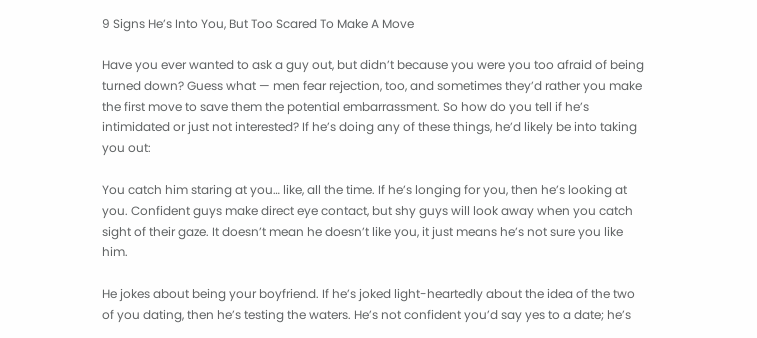9 Signs He’s Into You, But Too Scared To Make A Move

Have you ever wanted to ask a guy out, but didn’t because you were you too afraid of being turned down? Guess what — men fear rejection, too, and sometimes they’d rather you make the first move to save them the potential embarrassment. So how do you tell if he’s intimidated or just not interested? If he’s doing any of these things, he’d likely be into taking you out:

You catch him staring at you… like, all the time. If he’s longing for you, then he’s looking at you. Confident guys make direct eye contact, but shy guys will look away when you catch sight of their gaze. It doesn’t mean he doesn’t like you, it just means he’s not sure you like him.

He jokes about being your boyfriend. If he’s joked light-heartedly about the idea of the two of you dating, then he’s testing the waters. He’s not confident you’d say yes to a date; he’s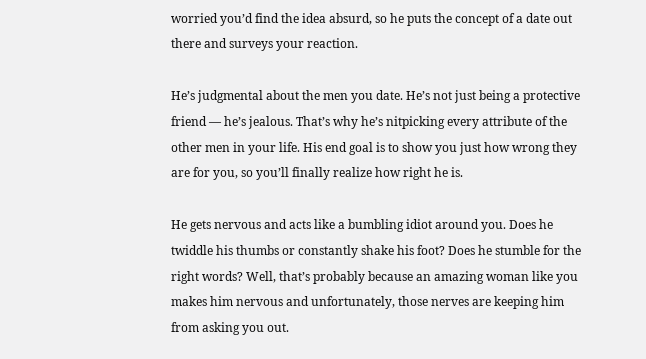worried you’d find the idea absurd, so he puts the concept of a date out there and surveys your reaction.

He’s judgmental about the men you date. He’s not just being a protective friend — he’s jealous. That’s why he’s nitpicking every attribute of the other men in your life. His end goal is to show you just how wrong they are for you, so you’ll finally realize how right he is.

He gets nervous and acts like a bumbling idiot around you. Does he twiddle his thumbs or constantly shake his foot? Does he stumble for the right words? Well, that’s probably because an amazing woman like you makes him nervous and unfortunately, those nerves are keeping him from asking you out.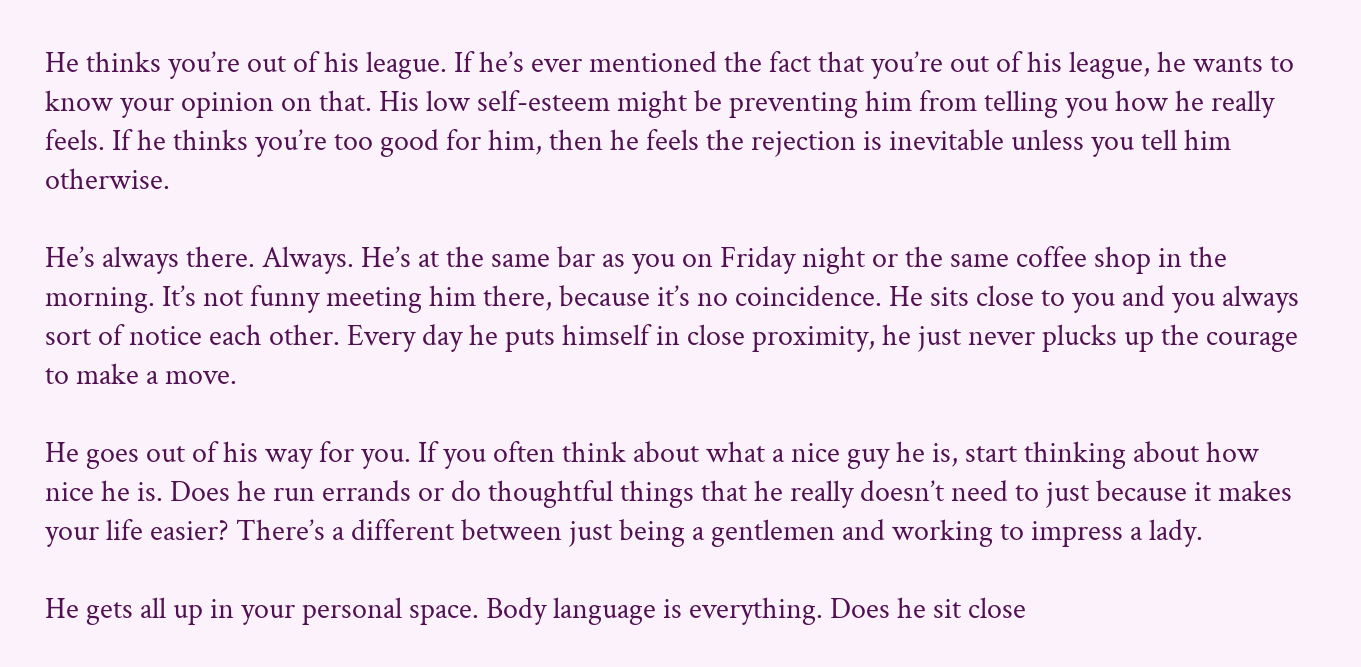He thinks you’re out of his league. If he’s ever mentioned the fact that you’re out of his league, he wants to know your opinion on that. His low self-esteem might be preventing him from telling you how he really feels. If he thinks you’re too good for him, then he feels the rejection is inevitable unless you tell him otherwise.

He’s always there. Always. He’s at the same bar as you on Friday night or the same coffee shop in the morning. It’s not funny meeting him there, because it’s no coincidence. He sits close to you and you always sort of notice each other. Every day he puts himself in close proximity, he just never plucks up the courage to make a move.

He goes out of his way for you. If you often think about what a nice guy he is, start thinking about how nice he is. Does he run errands or do thoughtful things that he really doesn’t need to just because it makes your life easier? There’s a different between just being a gentlemen and working to impress a lady.

He gets all up in your personal space. Body language is everything. Does he sit close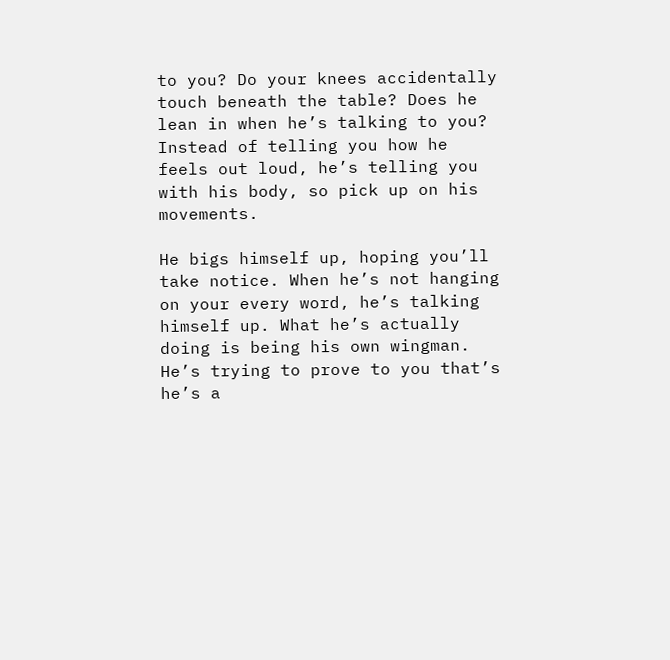to you? Do your knees accidentally touch beneath the table? Does he lean in when he’s talking to you? Instead of telling you how he feels out loud, he’s telling you with his body, so pick up on his movements.

He bigs himself up, hoping you’ll take notice. When he’s not hanging on your every word, he’s talking himself up. What he’s actually doing is being his own wingman. He’s trying to prove to you that’s he’s a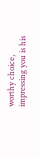worthy choice, impressing you is his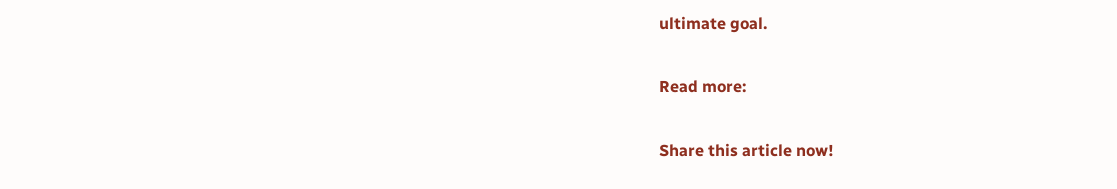ultimate goal.

Read more:

Share this article now!